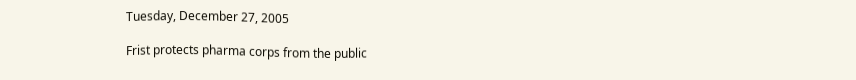Tuesday, December 27, 2005

Frist protects pharma corps from the public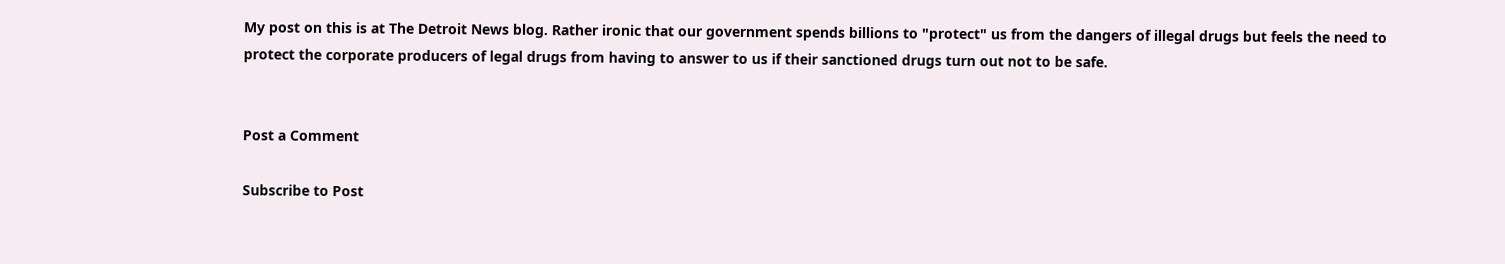My post on this is at The Detroit News blog. Rather ironic that our government spends billions to "protect" us from the dangers of illegal drugs but feels the need to protect the corporate producers of legal drugs from having to answer to us if their sanctioned drugs turn out not to be safe.


Post a Comment

Subscribe to Post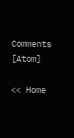Comments [Atom]

<< Home